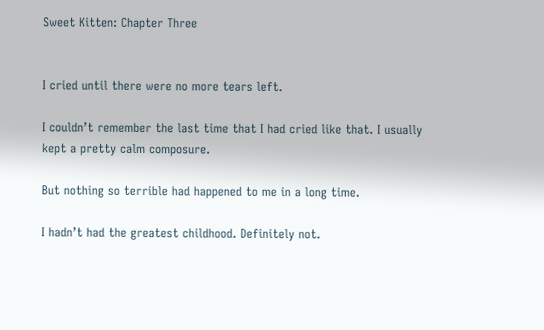Sweet Kitten: Chapter Three


I cried until there were no more tears left.

I couldn’t remember the last time that I had cried like that. I usually kept a pretty calm composure.

But nothing so terrible had happened to me in a long time.

I hadn’t had the greatest childhood. Definitely not.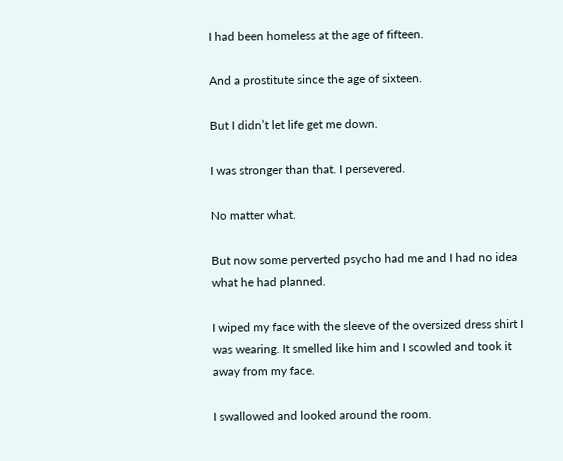I had been homeless at the age of fifteen.

And a prostitute since the age of sixteen.

But I didn’t let life get me down.

I was stronger than that. I persevered.

No matter what.

But now some perverted psycho had me and I had no idea what he had planned.

I wiped my face with the sleeve of the oversized dress shirt I was wearing. It smelled like him and I scowled and took it away from my face.

I swallowed and looked around the room.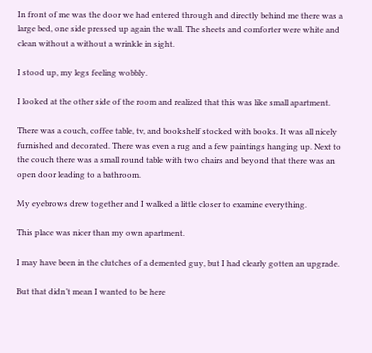In front of me was the door we had entered through and directly behind me there was a large bed, one side pressed up again the wall. The sheets and comforter were white and clean without a without a wrinkle in sight.

I stood up, my legs feeling wobbly.

I looked at the other side of the room and realized that this was like small apartment.

There was a couch, coffee table, tv, and bookshelf stocked with books. It was all nicely furnished and decorated. There was even a rug and a few paintings hanging up. Next to the couch there was a small round table with two chairs and beyond that there was an open door leading to a bathroom.

My eyebrows drew together and I walked a little closer to examine everything.

This place was nicer than my own apartment.

I may have been in the clutches of a demented guy, but I had clearly gotten an upgrade.

But that didn’t mean I wanted to be here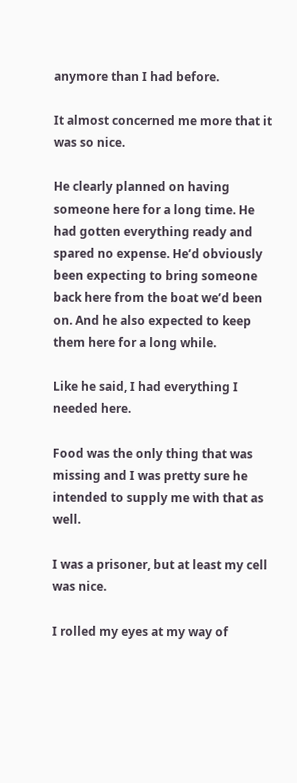anymore than I had before.

It almost concerned me more that it was so nice.

He clearly planned on having someone here for a long time. He had gotten everything ready and spared no expense. He’d obviously been expecting to bring someone back here from the boat we’d been on. And he also expected to keep them here for a long while.

Like he said, I had everything I needed here.

Food was the only thing that was missing and I was pretty sure he intended to supply me with that as well.

I was a prisoner, but at least my cell was nice.

I rolled my eyes at my way of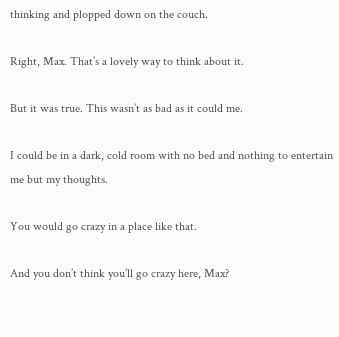thinking and plopped down on the couch.

Right, Max. That’s a lovely way to think about it.

But it was true. This wasn’t as bad as it could me.

I could be in a dark, cold room with no bed and nothing to entertain me but my thoughts.

You would go crazy in a place like that.

And you don’t think you’ll go crazy here, Max?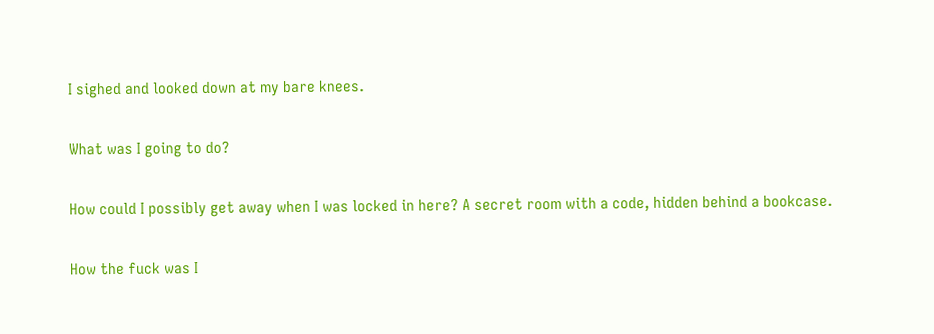I sighed and looked down at my bare knees.

What was I going to do?

How could I possibly get away when I was locked in here? A secret room with a code, hidden behind a bookcase.

How the fuck was I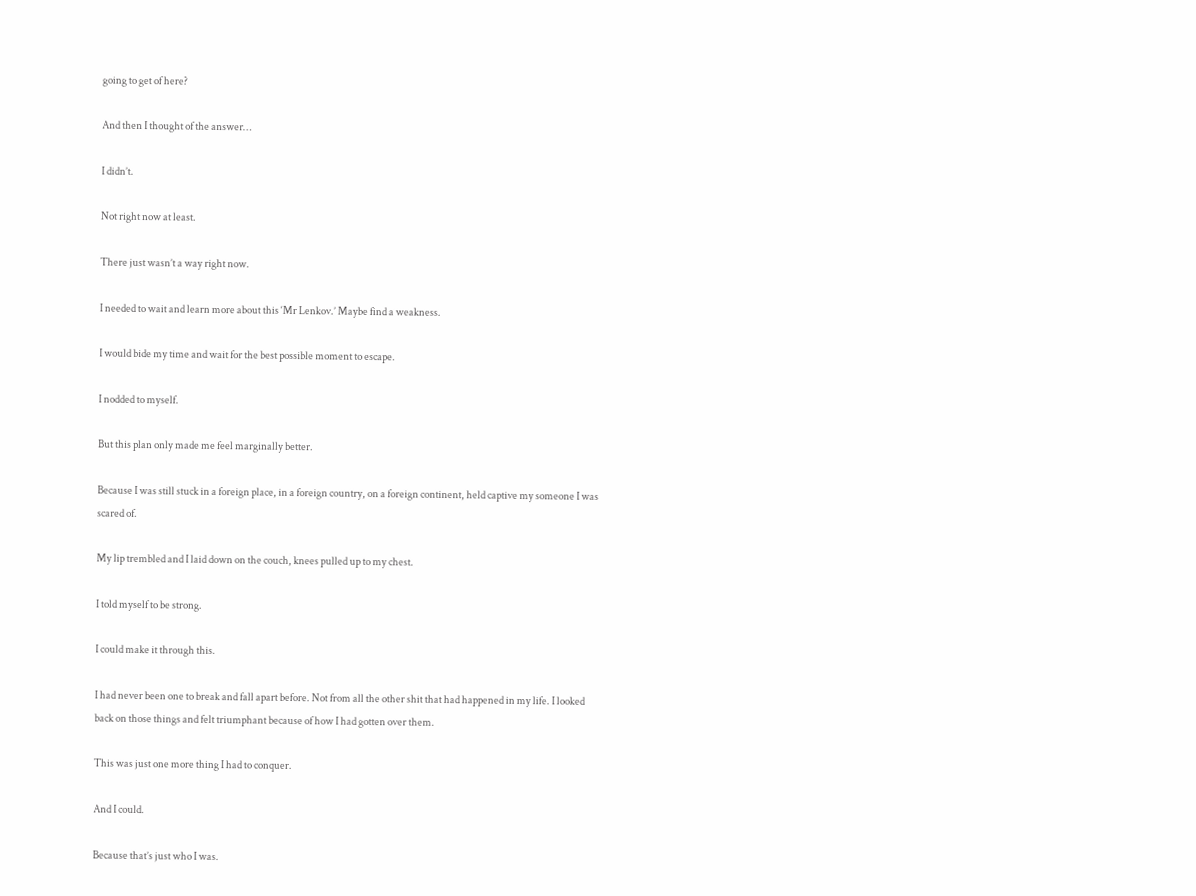going to get of here?

And then I thought of the answer…

I didn’t.

Not right now at least.

There just wasn’t a way right now.

I needed to wait and learn more about this ‘Mr Lenkov.’ Maybe find a weakness.

I would bide my time and wait for the best possible moment to escape.

I nodded to myself.

But this plan only made me feel marginally better.

Because I was still stuck in a foreign place, in a foreign country, on a foreign continent, held captive my someone I was scared of.

My lip trembled and I laid down on the couch, knees pulled up to my chest.

I told myself to be strong.

I could make it through this.

I had never been one to break and fall apart before. Not from all the other shit that had happened in my life. I looked back on those things and felt triumphant because of how I had gotten over them.

This was just one more thing I had to conquer.

And I could.

Because that’s just who I was.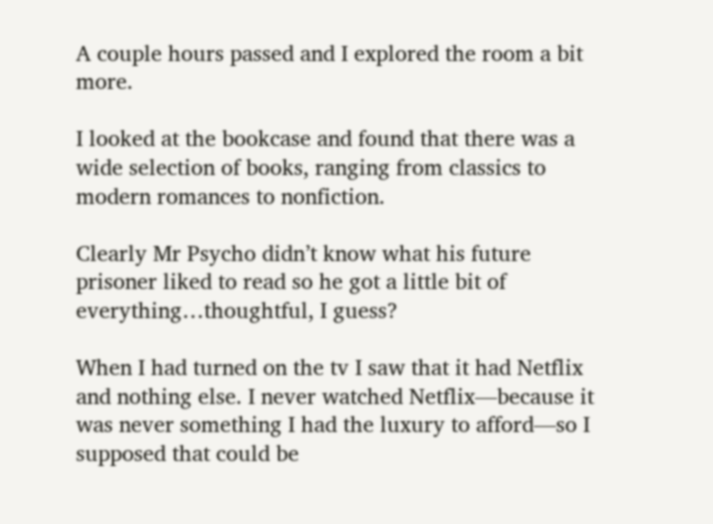A couple hours passed and I explored the room a bit more.

I looked at the bookcase and found that there was a wide selection of books, ranging from classics to modern romances to nonfiction.

Clearly Mr Psycho didn’t know what his future prisoner liked to read so he got a little bit of everything…thoughtful, I guess?

When I had turned on the tv I saw that it had Netflix and nothing else. I never watched Netflix—because it was never something I had the luxury to afford—so I supposed that could be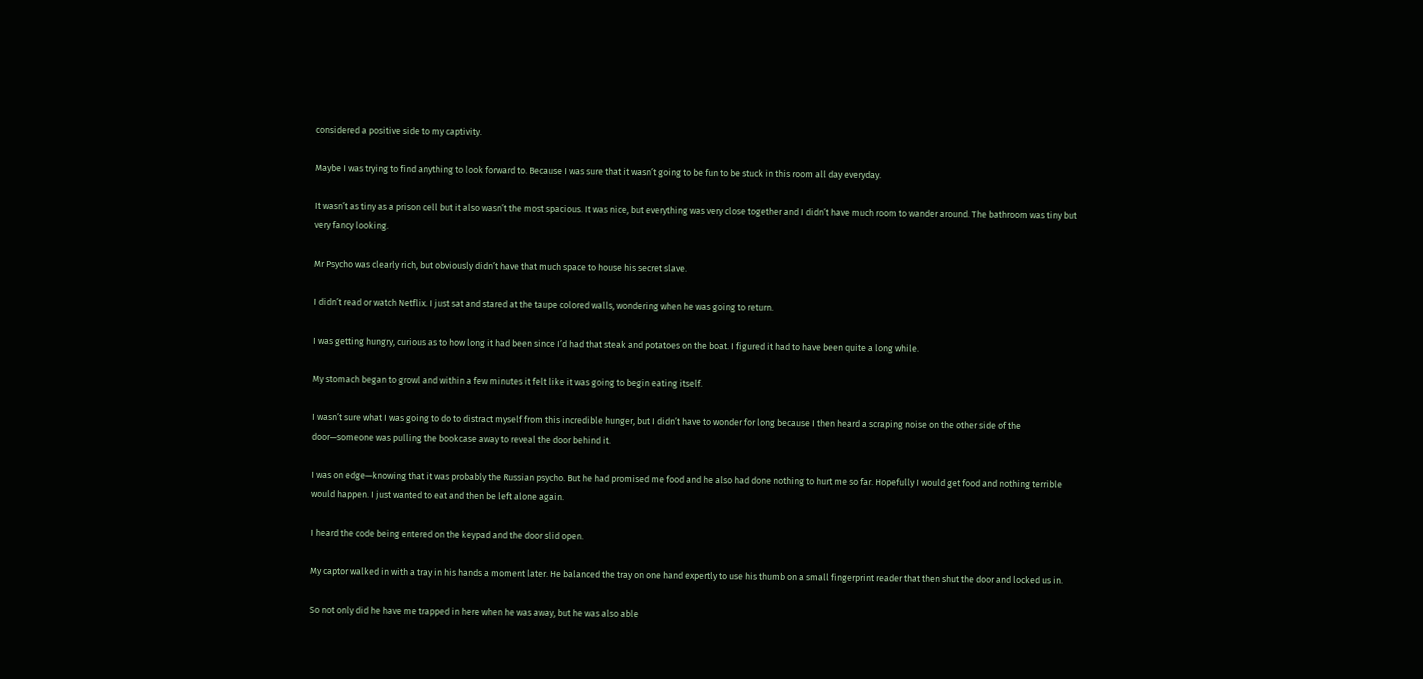considered a positive side to my captivity.

Maybe I was trying to find anything to look forward to. Because I was sure that it wasn’t going to be fun to be stuck in this room all day everyday.

It wasn’t as tiny as a prison cell but it also wasn’t the most spacious. It was nice, but everything was very close together and I didn’t have much room to wander around. The bathroom was tiny but very fancy looking.

Mr Psycho was clearly rich, but obviously didn’t have that much space to house his secret slave.

I didn’t read or watch Netflix. I just sat and stared at the taupe colored walls, wondering when he was going to return.

I was getting hungry, curious as to how long it had been since I’d had that steak and potatoes on the boat. I figured it had to have been quite a long while.

My stomach began to growl and within a few minutes it felt like it was going to begin eating itself.

I wasn’t sure what I was going to do to distract myself from this incredible hunger, but I didn’t have to wonder for long because I then heard a scraping noise on the other side of the door—someone was pulling the bookcase away to reveal the door behind it.

I was on edge—knowing that it was probably the Russian psycho. But he had promised me food and he also had done nothing to hurt me so far. Hopefully I would get food and nothing terrible would happen. I just wanted to eat and then be left alone again.

I heard the code being entered on the keypad and the door slid open.

My captor walked in with a tray in his hands a moment later. He balanced the tray on one hand expertly to use his thumb on a small fingerprint reader that then shut the door and locked us in.

So not only did he have me trapped in here when he was away, but he was also able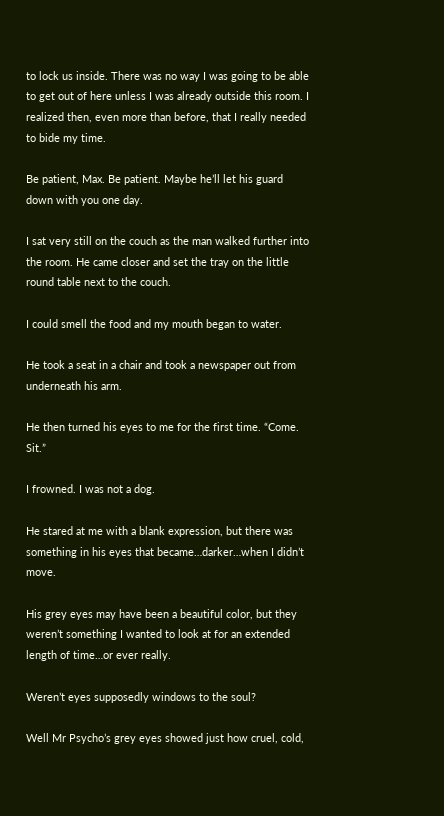to lock us inside. There was no way I was going to be able to get out of here unless I was already outside this room. I realized then, even more than before, that I really needed to bide my time.

Be patient, Max. Be patient. Maybe he’ll let his guard down with you one day.

I sat very still on the couch as the man walked further into the room. He came closer and set the tray on the little round table next to the couch.

I could smell the food and my mouth began to water.

He took a seat in a chair and took a newspaper out from underneath his arm.

He then turned his eyes to me for the first time. “Come. Sit.”

I frowned. I was not a dog.

He stared at me with a blank expression, but there was something in his eyes that became…darker…when I didn’t move.

His grey eyes may have been a beautiful color, but they weren’t something I wanted to look at for an extended length of time…or ever really.

Weren’t eyes supposedly windows to the soul?

Well Mr Psycho’s grey eyes showed just how cruel, cold,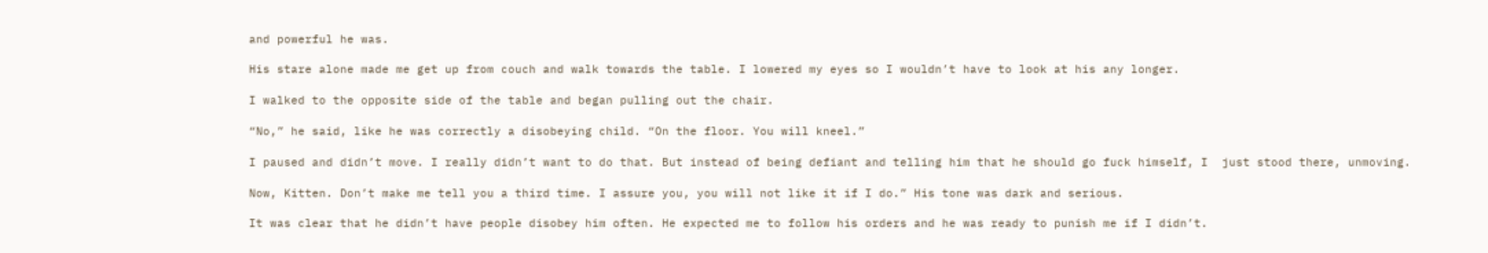and powerful he was.

His stare alone made me get up from couch and walk towards the table. I lowered my eyes so I wouldn’t have to look at his any longer.

I walked to the opposite side of the table and began pulling out the chair.

“No,” he said, like he was correctly a disobeying child. “On the floor. You will kneel.”

I paused and didn’t move. I really didn’t want to do that. But instead of being defiant and telling him that he should go fuck himself, I  just stood there, unmoving.

Now, Kitten. Don’t make me tell you a third time. I assure you, you will not like it if I do.” His tone was dark and serious.

It was clear that he didn’t have people disobey him often. He expected me to follow his orders and he was ready to punish me if I didn’t.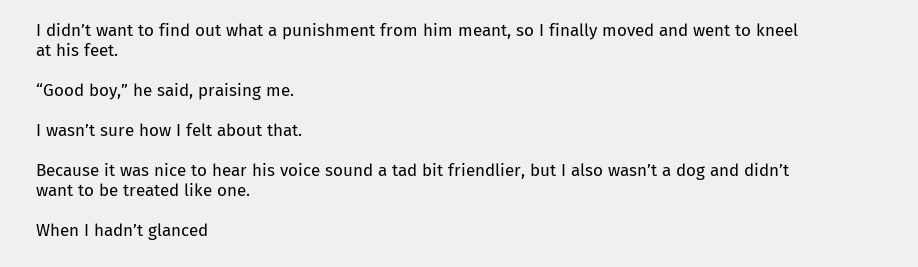I didn’t want to find out what a punishment from him meant, so I finally moved and went to kneel at his feet.

“Good boy,” he said, praising me.

I wasn’t sure how I felt about that.

Because it was nice to hear his voice sound a tad bit friendlier, but I also wasn’t a dog and didn’t want to be treated like one.

When I hadn’t glanced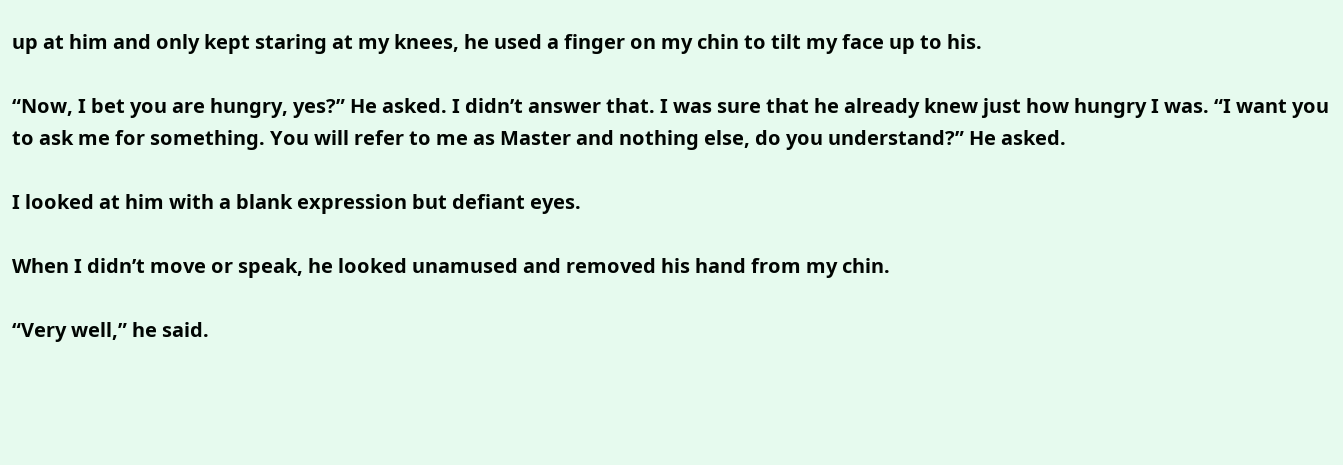up at him and only kept staring at my knees, he used a finger on my chin to tilt my face up to his.

“Now, I bet you are hungry, yes?” He asked. I didn’t answer that. I was sure that he already knew just how hungry I was. “I want you to ask me for something. You will refer to me as Master and nothing else, do you understand?” He asked.

I looked at him with a blank expression but defiant eyes.

When I didn’t move or speak, he looked unamused and removed his hand from my chin.

“Very well,” he said.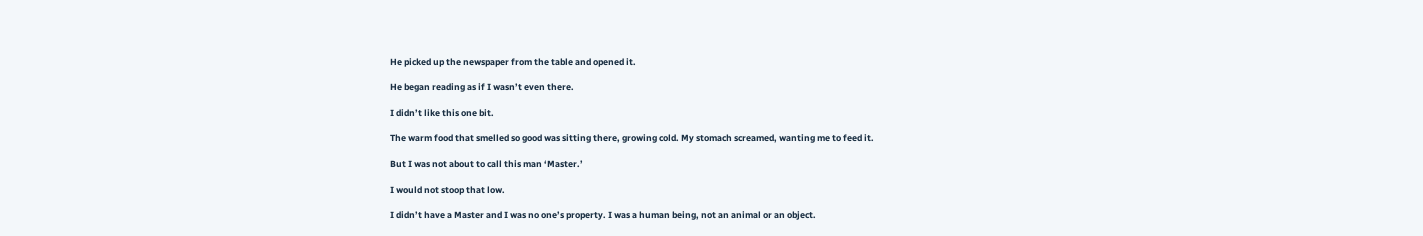He picked up the newspaper from the table and opened it.

He began reading as if I wasn’t even there.

I didn’t like this one bit.

The warm food that smelled so good was sitting there, growing cold. My stomach screamed, wanting me to feed it.

But I was not about to call this man ‘Master.’

I would not stoop that low.

I didn’t have a Master and I was no one’s property. I was a human being, not an animal or an object.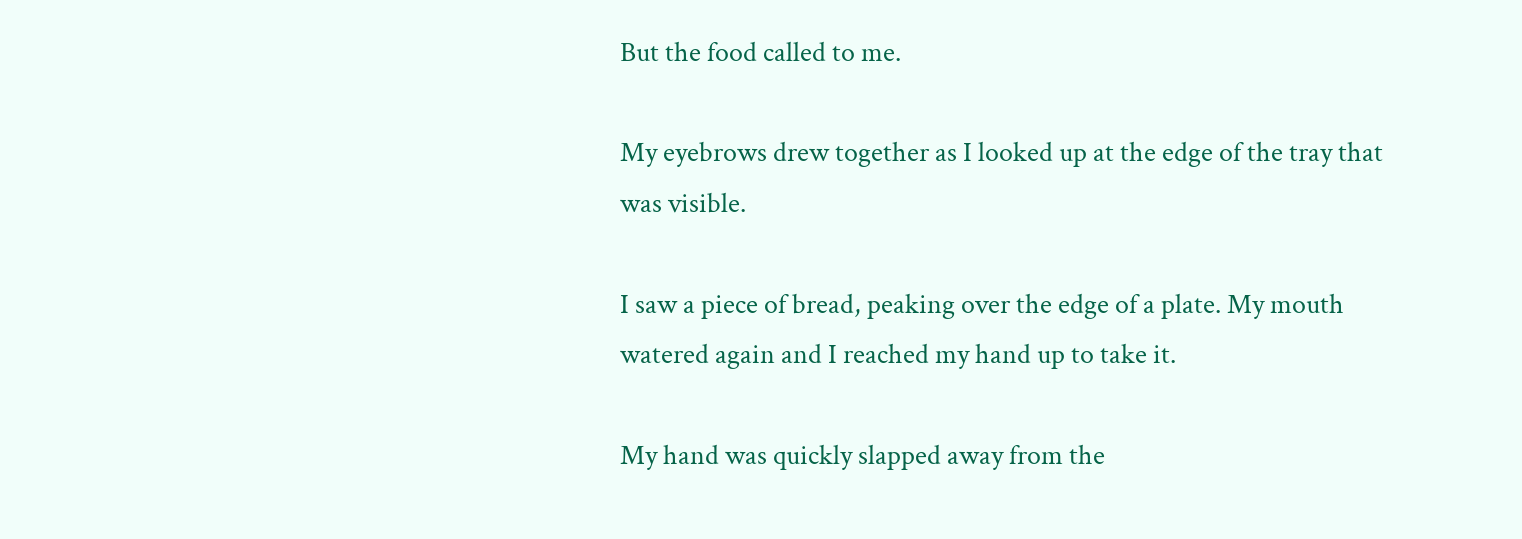But the food called to me.

My eyebrows drew together as I looked up at the edge of the tray that was visible.

I saw a piece of bread, peaking over the edge of a plate. My mouth watered again and I reached my hand up to take it.

My hand was quickly slapped away from the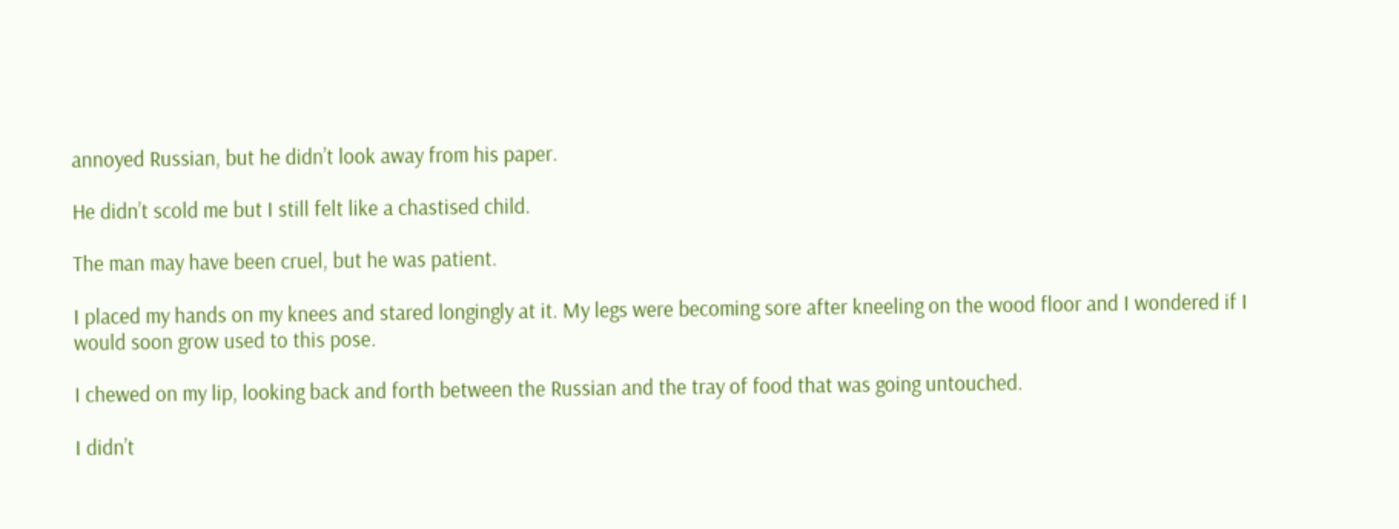annoyed Russian, but he didn’t look away from his paper.

He didn’t scold me but I still felt like a chastised child.

The man may have been cruel, but he was patient.

I placed my hands on my knees and stared longingly at it. My legs were becoming sore after kneeling on the wood floor and I wondered if I would soon grow used to this pose.

I chewed on my lip, looking back and forth between the Russian and the tray of food that was going untouched.

I didn’t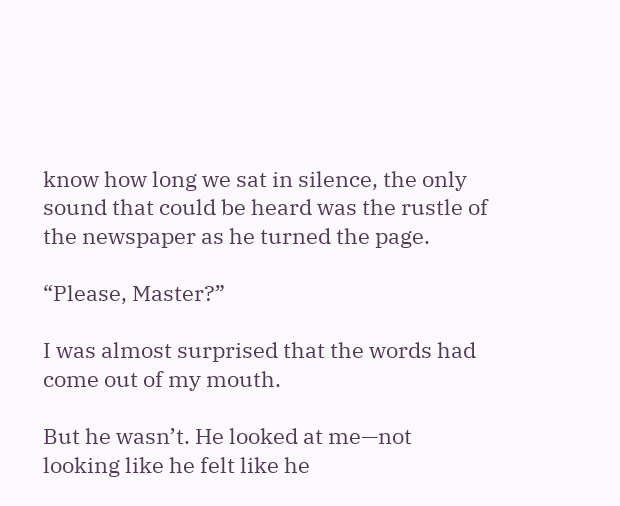know how long we sat in silence, the only sound that could be heard was the rustle of the newspaper as he turned the page.

“Please, Master?”

I was almost surprised that the words had come out of my mouth.

But he wasn’t. He looked at me—not looking like he felt like he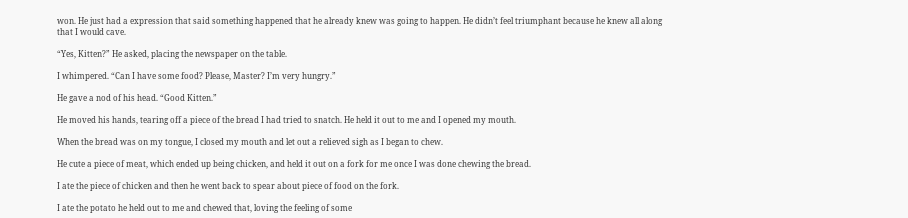won. He just had a expression that said something happened that he already knew was going to happen. He didn’t feel triumphant because he knew all along that I would cave.

“Yes, Kitten?” He asked, placing the newspaper on the table.

I whimpered. “Can I have some food? Please, Master? I’m very hungry.”

He gave a nod of his head. “Good Kitten.”

He moved his hands, tearing off a piece of the bread I had tried to snatch. He held it out to me and I opened my mouth.

When the bread was on my tongue, I closed my mouth and let out a relieved sigh as I began to chew.

He cute a piece of meat, which ended up being chicken, and held it out on a fork for me once I was done chewing the bread.

I ate the piece of chicken and then he went back to spear about piece of food on the fork.

I ate the potato he held out to me and chewed that, loving the feeling of some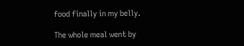food finally in my belly.

The whole meal went by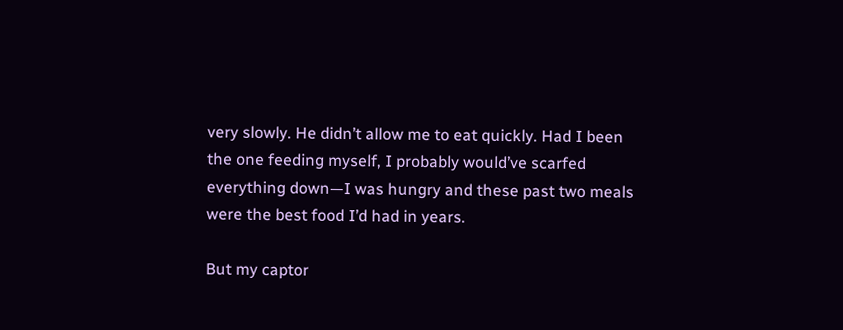very slowly. He didn’t allow me to eat quickly. Had I been the one feeding myself, I probably would’ve scarfed everything down—I was hungry and these past two meals were the best food I’d had in years.

But my captor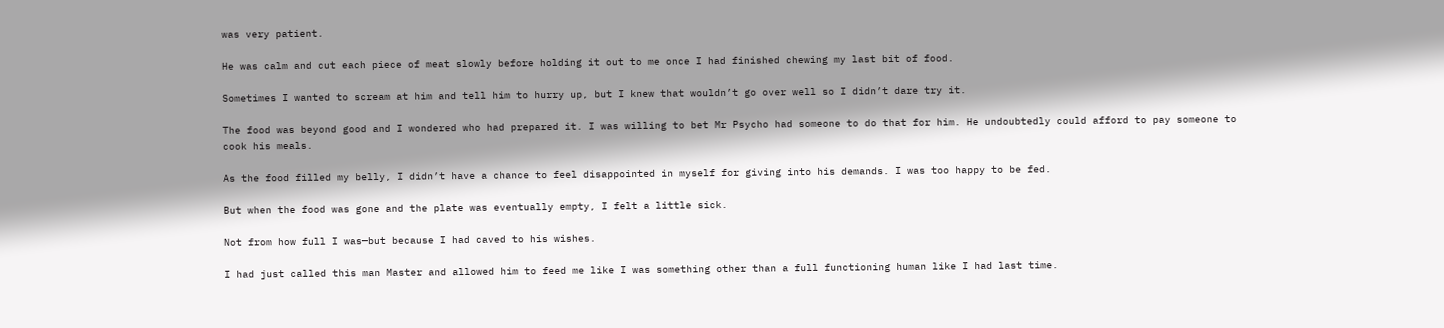was very patient.

He was calm and cut each piece of meat slowly before holding it out to me once I had finished chewing my last bit of food.

Sometimes I wanted to scream at him and tell him to hurry up, but I knew that wouldn’t go over well so I didn’t dare try it.

The food was beyond good and I wondered who had prepared it. I was willing to bet Mr Psycho had someone to do that for him. He undoubtedly could afford to pay someone to cook his meals.

As the food filled my belly, I didn’t have a chance to feel disappointed in myself for giving into his demands. I was too happy to be fed.

But when the food was gone and the plate was eventually empty, I felt a little sick.

Not from how full I was—but because I had caved to his wishes.

I had just called this man Master and allowed him to feed me like I was something other than a full functioning human like I had last time.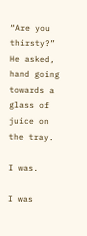“Are you thirsty?” He asked, hand going towards a glass of juice on the tray.

I was.

I was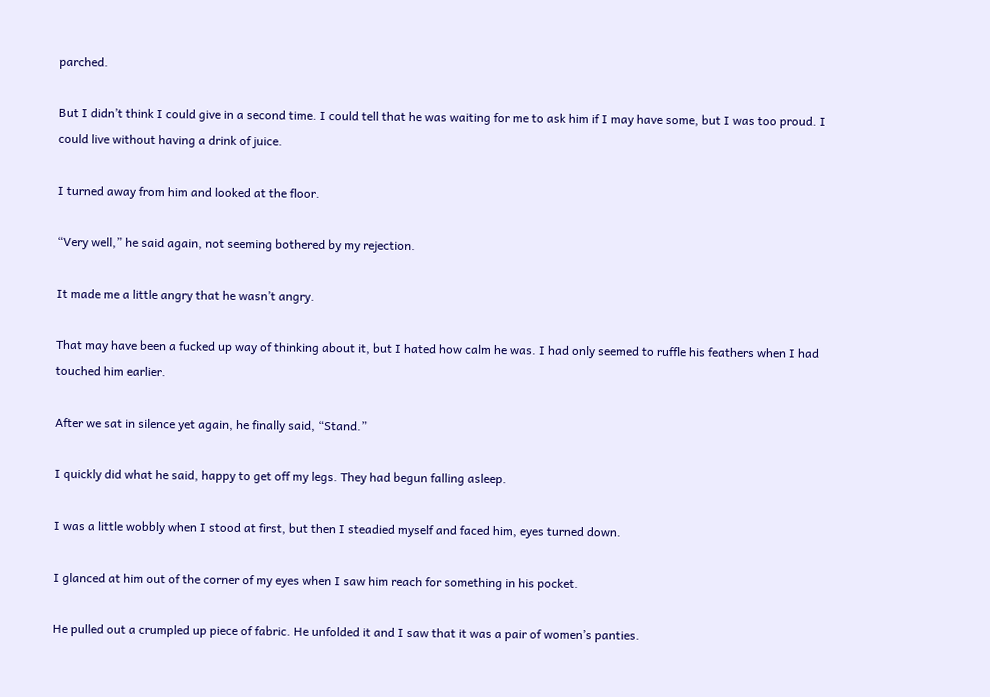parched.

But I didn’t think I could give in a second time. I could tell that he was waiting for me to ask him if I may have some, but I was too proud. I could live without having a drink of juice.

I turned away from him and looked at the floor.

“Very well,” he said again, not seeming bothered by my rejection.

It made me a little angry that he wasn’t angry.

That may have been a fucked up way of thinking about it, but I hated how calm he was. I had only seemed to ruffle his feathers when I had touched him earlier.

After we sat in silence yet again, he finally said, “Stand.”

I quickly did what he said, happy to get off my legs. They had begun falling asleep.

I was a little wobbly when I stood at first, but then I steadied myself and faced him, eyes turned down.

I glanced at him out of the corner of my eyes when I saw him reach for something in his pocket.

He pulled out a crumpled up piece of fabric. He unfolded it and I saw that it was a pair of women’s panties.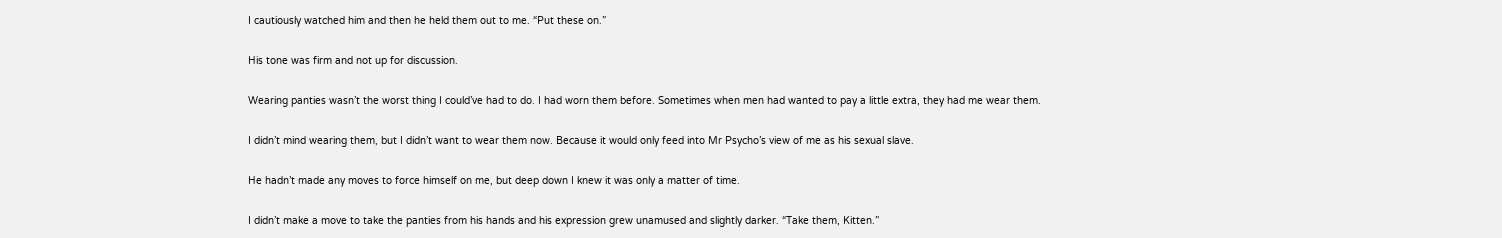I cautiously watched him and then he held them out to me. “Put these on.”

His tone was firm and not up for discussion.

Wearing panties wasn’t the worst thing I could’ve had to do. I had worn them before. Sometimes when men had wanted to pay a little extra, they had me wear them.

I didn’t mind wearing them, but I didn’t want to wear them now. Because it would only feed into Mr Psycho’s view of me as his sexual slave.

He hadn’t made any moves to force himself on me, but deep down I knew it was only a matter of time.

I didn’t make a move to take the panties from his hands and his expression grew unamused and slightly darker. “Take them, Kitten.”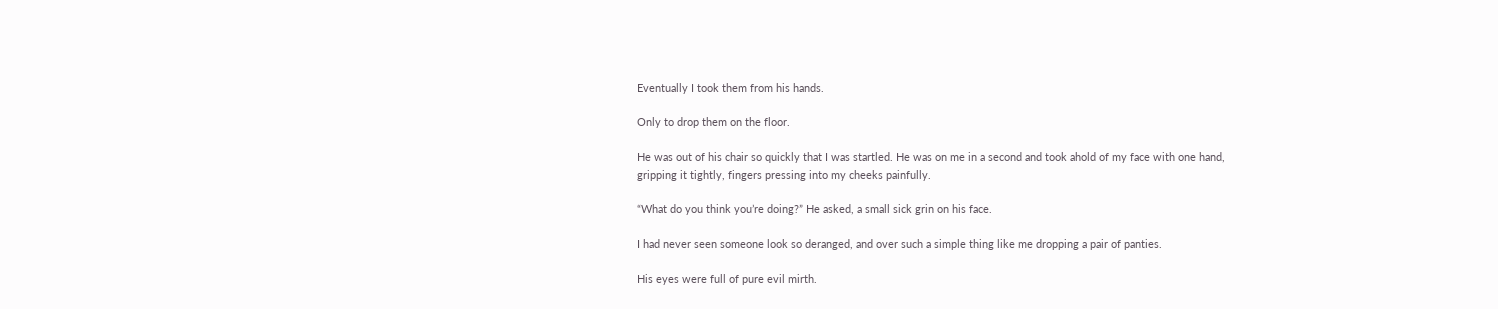Eventually I took them from his hands.

Only to drop them on the floor.

He was out of his chair so quickly that I was startled. He was on me in a second and took ahold of my face with one hand, gripping it tightly, fingers pressing into my cheeks painfully.

“What do you think you’re doing?” He asked, a small sick grin on his face.

I had never seen someone look so deranged, and over such a simple thing like me dropping a pair of panties.

His eyes were full of pure evil mirth.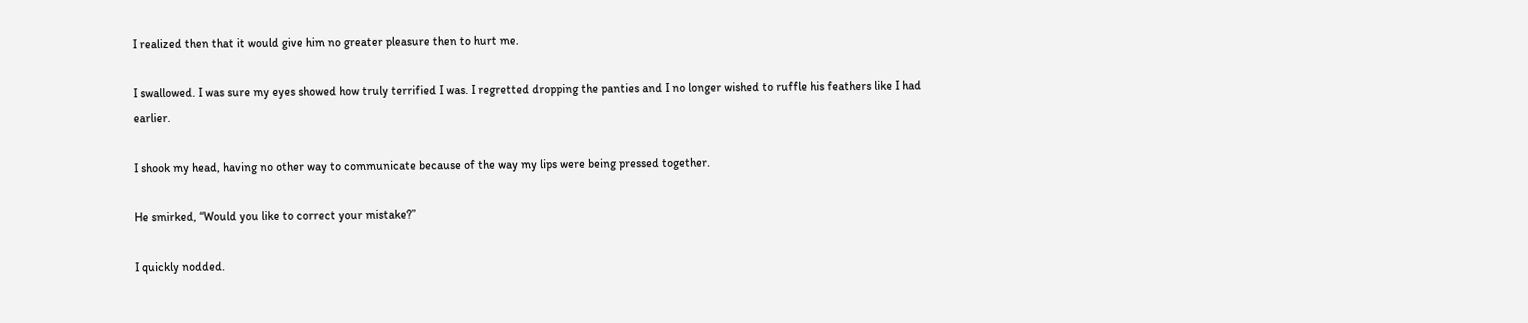I realized then that it would give him no greater pleasure then to hurt me.

I swallowed. I was sure my eyes showed how truly terrified I was. I regretted dropping the panties and I no longer wished to ruffle his feathers like I had earlier.

I shook my head, having no other way to communicate because of the way my lips were being pressed together.

He smirked, “Would you like to correct your mistake?”

I quickly nodded.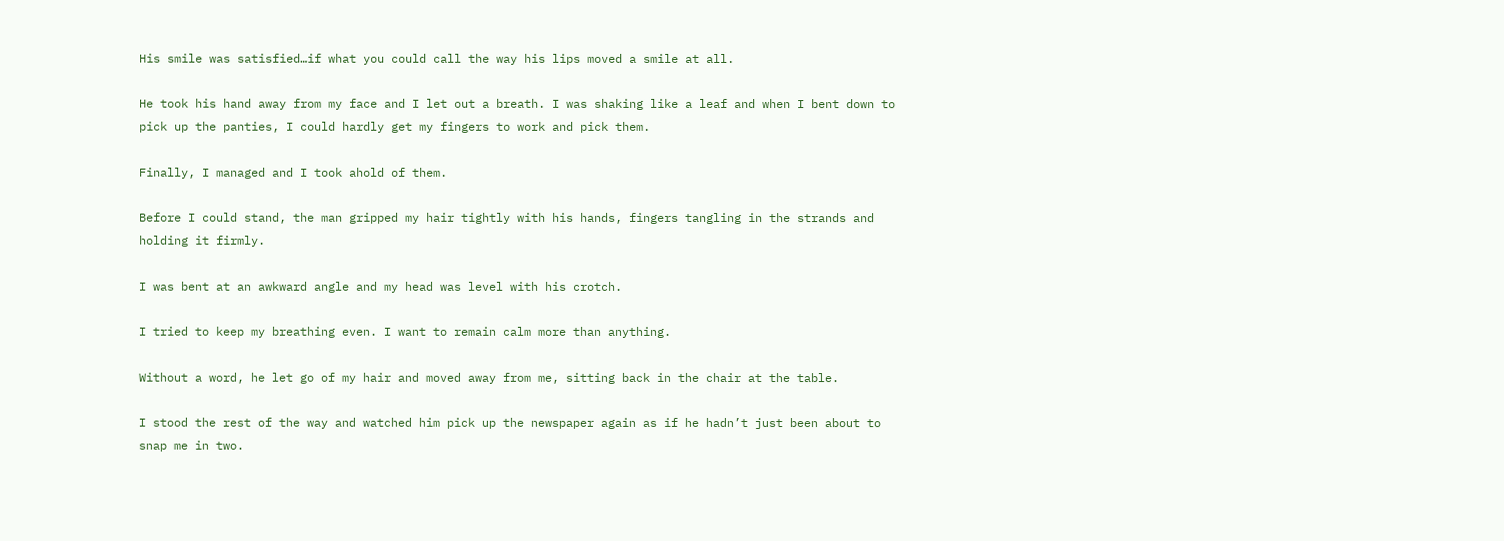His smile was satisfied…if what you could call the way his lips moved a smile at all.

He took his hand away from my face and I let out a breath. I was shaking like a leaf and when I bent down to pick up the panties, I could hardly get my fingers to work and pick them.

Finally, I managed and I took ahold of them.

Before I could stand, the man gripped my hair tightly with his hands, fingers tangling in the strands and holding it firmly.

I was bent at an awkward angle and my head was level with his crotch.

I tried to keep my breathing even. I want to remain calm more than anything.

Without a word, he let go of my hair and moved away from me, sitting back in the chair at the table.

I stood the rest of the way and watched him pick up the newspaper again as if he hadn’t just been about to snap me in two.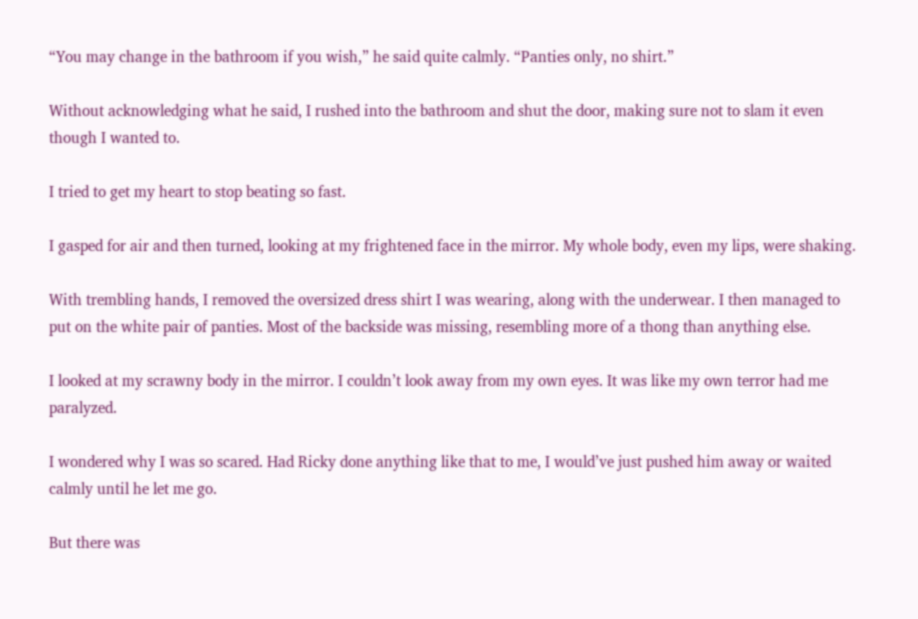“You may change in the bathroom if you wish,” he said quite calmly. “Panties only, no shirt.”

Without acknowledging what he said, I rushed into the bathroom and shut the door, making sure not to slam it even though I wanted to.

I tried to get my heart to stop beating so fast.

I gasped for air and then turned, looking at my frightened face in the mirror. My whole body, even my lips, were shaking.

With trembling hands, I removed the oversized dress shirt I was wearing, along with the underwear. I then managed to put on the white pair of panties. Most of the backside was missing, resembling more of a thong than anything else.

I looked at my scrawny body in the mirror. I couldn’t look away from my own eyes. It was like my own terror had me paralyzed.

I wondered why I was so scared. Had Ricky done anything like that to me, I would’ve just pushed him away or waited calmly until he let me go.

But there was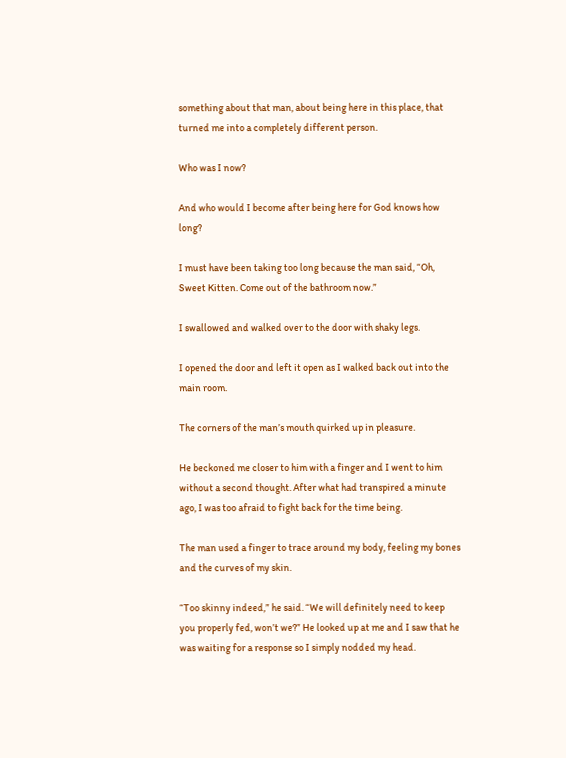something about that man, about being here in this place, that turned me into a completely different person.

Who was I now?

And who would I become after being here for God knows how long?

I must have been taking too long because the man said, “Oh, Sweet Kitten. Come out of the bathroom now.”

I swallowed and walked over to the door with shaky legs.

I opened the door and left it open as I walked back out into the main room.

The corners of the man’s mouth quirked up in pleasure.

He beckoned me closer to him with a finger and I went to him without a second thought. After what had transpired a minute ago, I was too afraid to fight back for the time being.

The man used a finger to trace around my body, feeling my bones and the curves of my skin.

“Too skinny indeed,” he said. “We will definitely need to keep you properly fed, won’t we?” He looked up at me and I saw that he was waiting for a response so I simply nodded my head.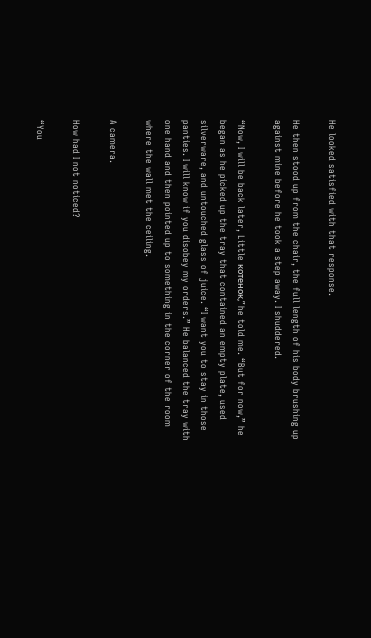He looked satisfied with that response.

He then stood up from the chair, the full length of his body brushing up against mine before he took a step away. I shuddered.

“Now, I will be back later, Little котенок,” he told me. “But for now,” he began as he picked up the tray that contained an empty plate, used silverware, and untouched glass of juice. “I want you to stay in those panties. I will know if you disobey my orders.” He balanced the tray with one hand and then pointed up to something in the corner of the room where the wall met the ceiling.

A camera.

How had I not noticed?

“You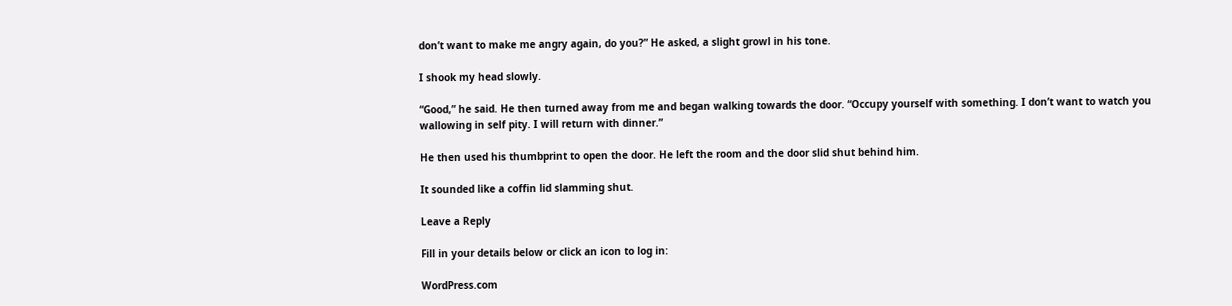don’t want to make me angry again, do you?” He asked, a slight growl in his tone.

I shook my head slowly.

“Good,” he said. He then turned away from me and began walking towards the door. “Occupy yourself with something. I don’t want to watch you wallowing in self pity. I will return with dinner.”

He then used his thumbprint to open the door. He left the room and the door slid shut behind him.

It sounded like a coffin lid slamming shut.

Leave a Reply

Fill in your details below or click an icon to log in:

WordPress.com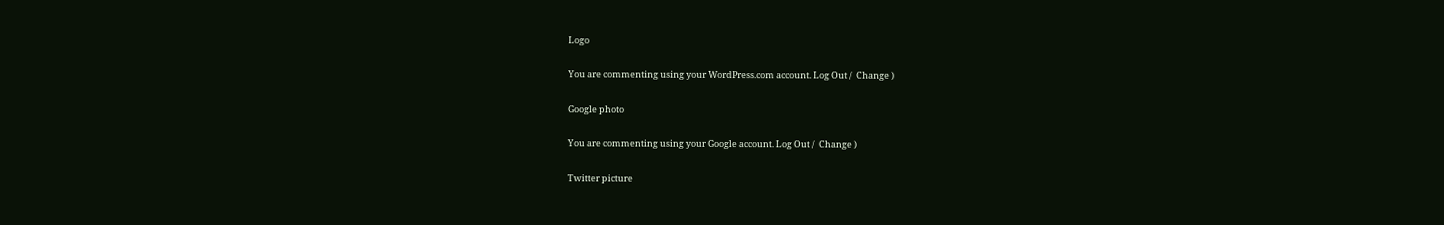Logo

You are commenting using your WordPress.com account. Log Out /  Change )

Google photo

You are commenting using your Google account. Log Out /  Change )

Twitter picture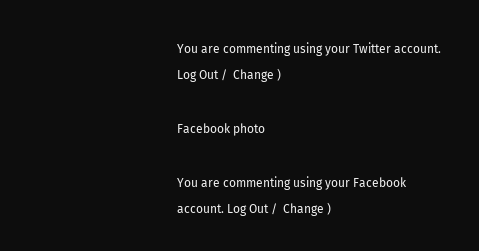You are commenting using your Twitter account. Log Out /  Change )

Facebook photo

You are commenting using your Facebook account. Log Out /  Change )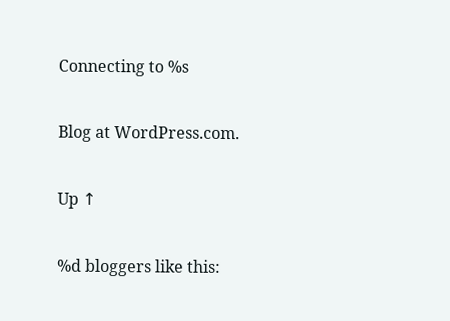Connecting to %s

Blog at WordPress.com.

Up ↑

%d bloggers like this: